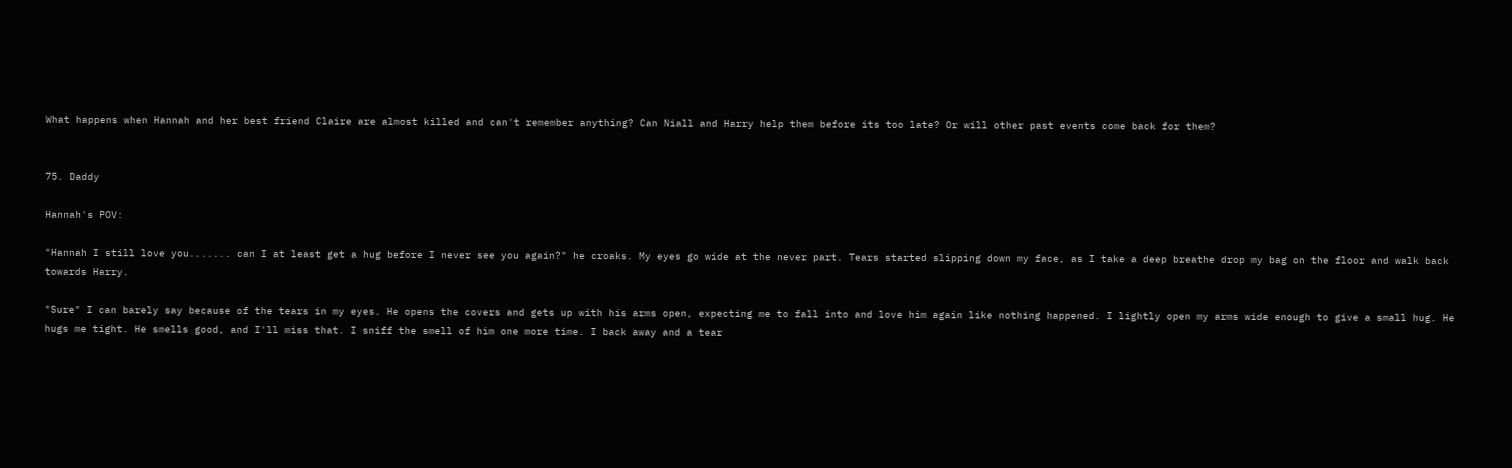What happens when Hannah and her best friend Claire are almost killed and can't remember anything? Can Niall and Harry help them before its too late? Or will other past events come back for them?


75. Daddy

Hannah's POV:

"Hannah I still love you....... can I at least get a hug before I never see you again?" he croaks. My eyes go wide at the never part. Tears started slipping down my face, as I take a deep breathe drop my bag on the floor and walk back towards Harry.

"Sure" I can barely say because of the tears in my eyes. He opens the covers and gets up with his arms open, expecting me to fall into and love him again like nothing happened. I lightly open my arms wide enough to give a small hug. He hugs me tight. He smells good, and I'll miss that. I sniff the smell of him one more time. I back away and a tear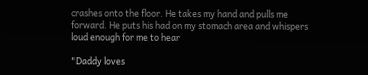crashes onto the floor. He takes my hand and pulls me forward. He puts his had on my stomach area and whispers loud enough for me to hear

"Daddy loves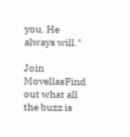you. He always will."

Join MovellasFind out what all the buzz is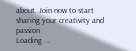about. Join now to start sharing your creativity and passion
Loading ...